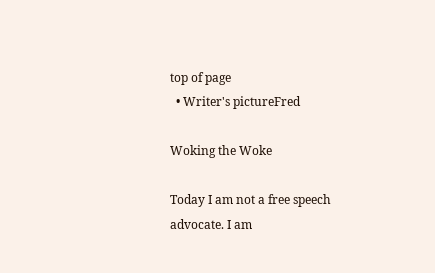top of page
  • Writer's pictureFred

Woking the Woke

Today I am not a free speech advocate. I am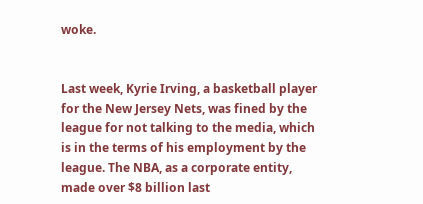woke.


Last week, Kyrie Irving, a basketball player for the New Jersey Nets, was fined by the league for not talking to the media, which is in the terms of his employment by the league. The NBA, as a corporate entity, made over $8 billion last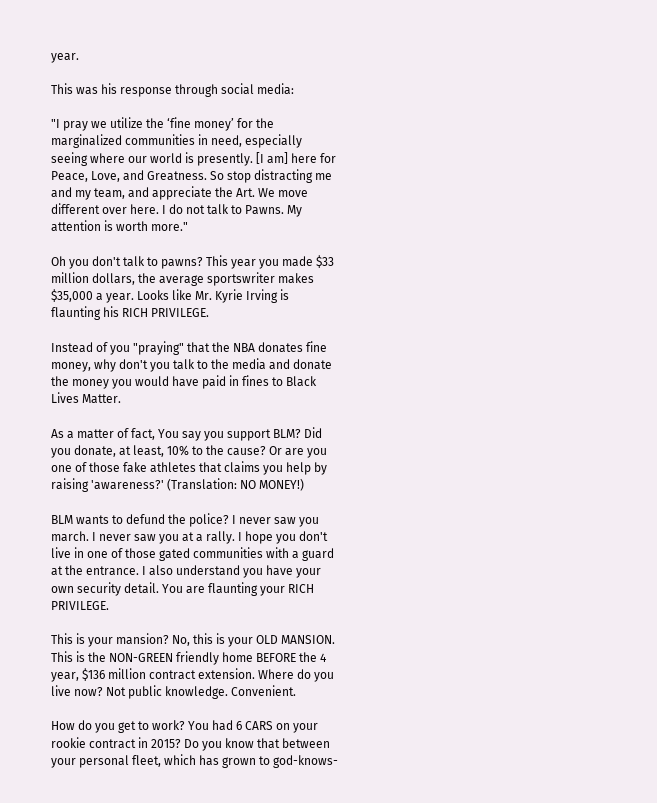year.

This was his response through social media:

"I pray we utilize the ‘fine money’ for the marginalized communities in need, especially seeing where our world is presently. [I am] here for Peace, Love, and Greatness. So stop distracting me and my team, and appreciate the Art. We move different over here. I do not talk to Pawns. My attention is worth more."

Oh you don't talk to pawns? This year you made $33 million dollars, the average sportswriter makes $35,000 a year. Looks like Mr. Kyrie Irving is flaunting his RICH PRIVILEGE.

Instead of you "praying" that the NBA donates fine money, why don't you talk to the media and donate the money you would have paid in fines to Black Lives Matter.

As a matter of fact, You say you support BLM? Did you donate, at least, 10% to the cause? Or are you one of those fake athletes that claims you help by raising 'awareness?' (Translation: NO MONEY!)

BLM wants to defund the police? I never saw you march. I never saw you at a rally. I hope you don't live in one of those gated communities with a guard at the entrance. I also understand you have your own security detail. You are flaunting your RICH PRIVILEGE.

This is your mansion? No, this is your OLD MANSION. This is the NON-GREEN friendly home BEFORE the 4 year, $136 million contract extension. Where do you live now? Not public knowledge. Convenient.

How do you get to work? You had 6 CARS on your rookie contract in 2015? Do you know that between your personal fleet, which has grown to god-knows-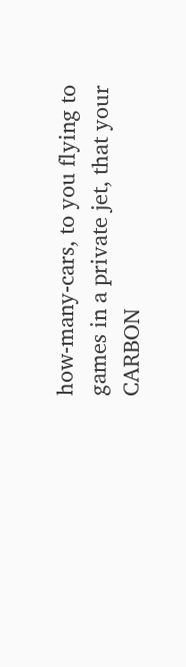how-many-cars, to you flying to games in a private jet, that your CARBON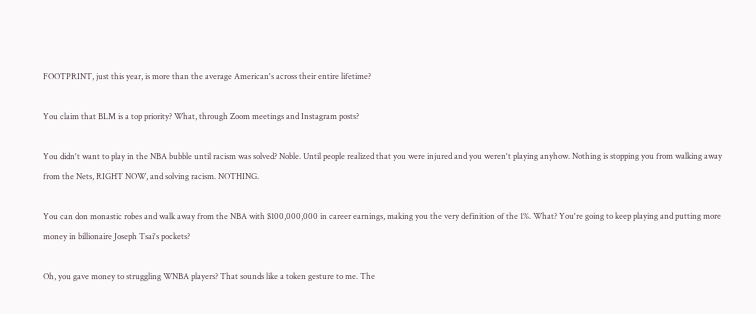FOOTPRINT, just this year, is more than the average American's across their entire lifetime?

You claim that BLM is a top priority? What, through Zoom meetings and Instagram posts?

You didn't want to play in the NBA bubble until racism was solved? Noble. Until people realized that you were injured and you weren't playing anyhow. Nothing is stopping you from walking away from the Nets, RIGHT NOW, and solving racism. NOTHING.

You can don monastic robes and walk away from the NBA with $100,000,000 in career earnings, making you the very definition of the 1%. What? You're going to keep playing and putting more money in billionaire Joseph Tsai's pockets?

Oh, you gave money to struggling WNBA players? That sounds like a token gesture to me. The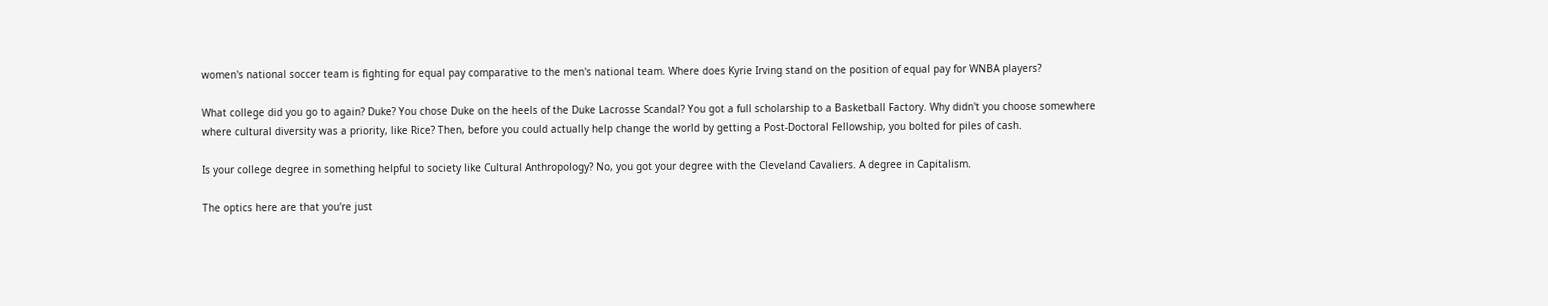women's national soccer team is fighting for equal pay comparative to the men's national team. Where does Kyrie Irving stand on the position of equal pay for WNBA players?

What college did you go to again? Duke? You chose Duke on the heels of the Duke Lacrosse Scandal? You got a full scholarship to a Basketball Factory. Why didn't you choose somewhere where cultural diversity was a priority, like Rice? Then, before you could actually help change the world by getting a Post-Doctoral Fellowship, you bolted for piles of cash.

Is your college degree in something helpful to society like Cultural Anthropology? No, you got your degree with the Cleveland Cavaliers. A degree in Capitalism.

The optics here are that you're just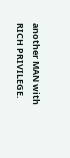another MAN with RICH PRIVILEGE.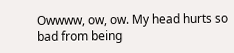Owwww, ow, ow. My head hurts so bad from being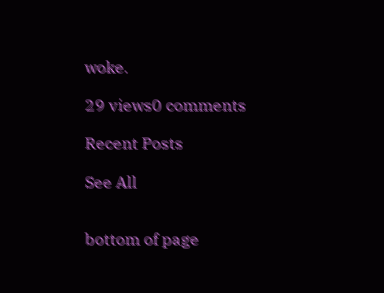woke.

29 views0 comments

Recent Posts

See All


bottom of page